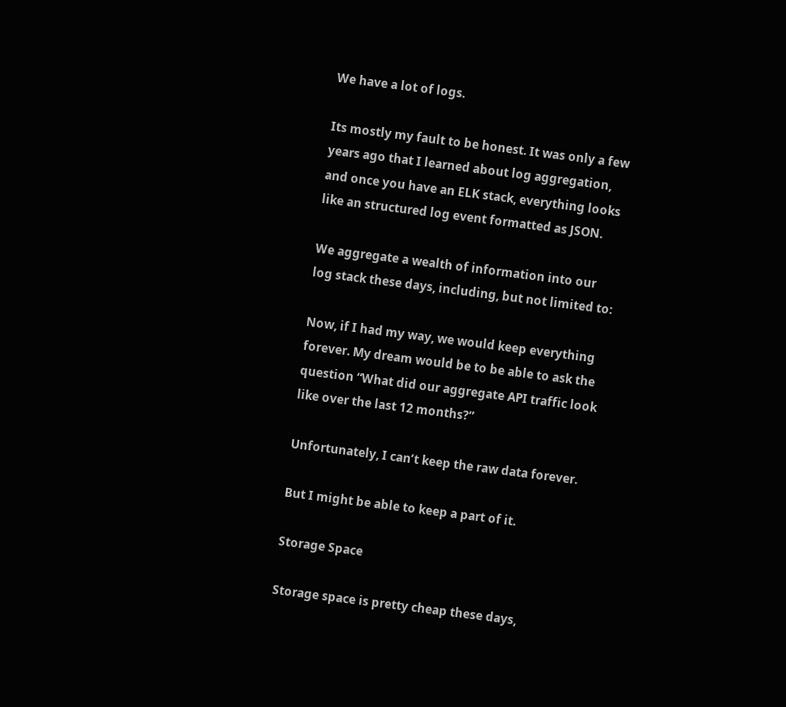We have a lot of logs.

Its mostly my fault to be honest. It was only a few years ago that I learned about log aggregation, and once you have an ELK stack, everything looks like an structured log event formatted as JSON.

We aggregate a wealth of information into our log stack these days, including, but not limited to:

Now, if I had my way, we would keep everything forever. My dream would be to be able to ask the question “What did our aggregate API traffic look like over the last 12 months?”

Unfortunately, I can’t keep the raw data forever.

But I might be able to keep a part of it.

Storage Space

Storage space is pretty cheap these days,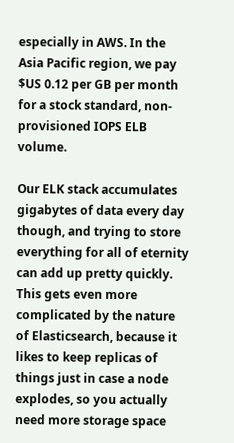especially in AWS. In the Asia Pacific region, we pay $US 0.12 per GB per month for a stock standard, non-provisioned IOPS ELB volume.

Our ELK stack accumulates gigabytes of data every day though, and trying to store everything for all of eternity can add up pretty quickly. This gets even more complicated by the nature of Elasticsearch, because it likes to keep replicas of things just in case a node explodes, so you actually need more storage space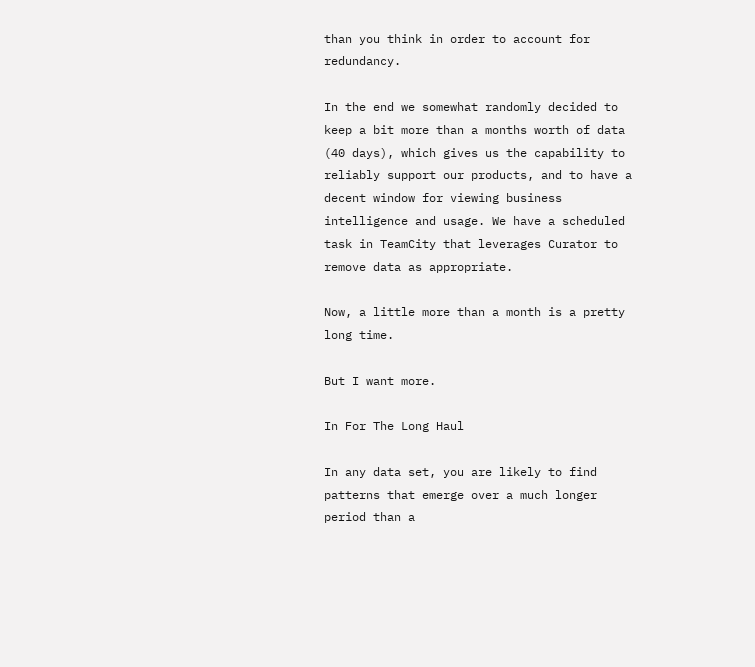than you think in order to account for redundancy.

In the end we somewhat randomly decided to keep a bit more than a months worth of data (40 days), which gives us the capability to reliably support our products, and to have a decent window for viewing business intelligence and usage. We have a scheduled task in TeamCity that leverages Curator to remove data as appropriate.

Now, a little more than a month is a pretty long time.

But I want more.

In For The Long Haul

In any data set, you are likely to find patterns that emerge over a much longer period than a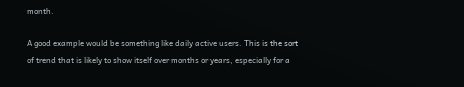month.

A good example would be something like daily active users. This is the sort of trend that is likely to show itself over months or years, especially for a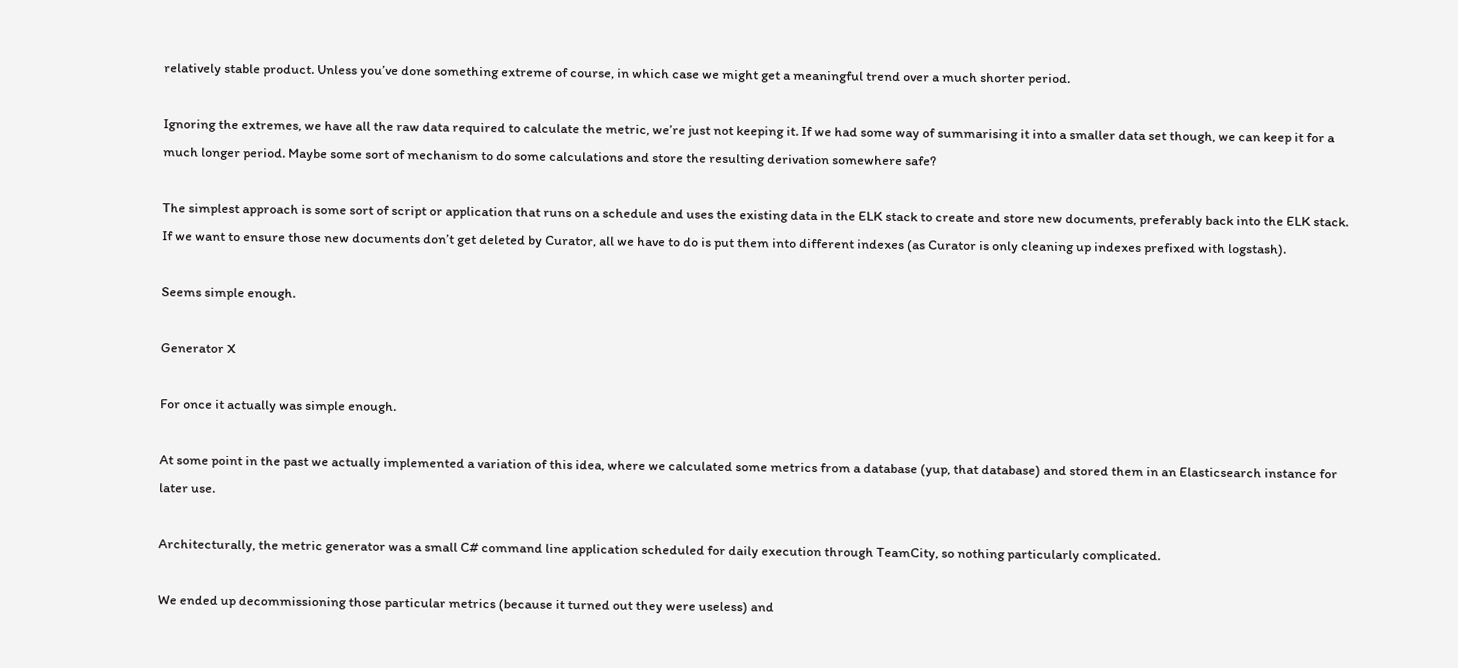relatively stable product. Unless you’ve done something extreme of course, in which case we might get a meaningful trend over a much shorter period.

Ignoring the extremes, we have all the raw data required to calculate the metric, we’re just not keeping it. If we had some way of summarising it into a smaller data set though, we can keep it for a much longer period. Maybe some sort of mechanism to do some calculations and store the resulting derivation somewhere safe?

The simplest approach is some sort of script or application that runs on a schedule and uses the existing data in the ELK stack to create and store new documents, preferably back into the ELK stack. If we want to ensure those new documents don’t get deleted by Curator, all we have to do is put them into different indexes (as Curator is only cleaning up indexes prefixed with logstash).

Seems simple enough.

Generator X

For once it actually was simple enough.

At some point in the past we actually implemented a variation of this idea, where we calculated some metrics from a database (yup, that database) and stored them in an Elasticsearch instance for later use.

Architecturally, the metric generator was a small C# command line application scheduled for daily execution through TeamCity, so nothing particularly complicated.

We ended up decommissioning those particular metrics (because it turned out they were useless) and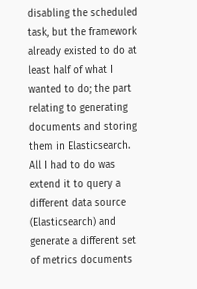disabling the scheduled task, but the framework already existed to do at least half of what I wanted to do; the part relating to generating documents and storing them in Elasticsearch. All I had to do was extend it to query a different data source (Elasticsearch) and generate a different set of metrics documents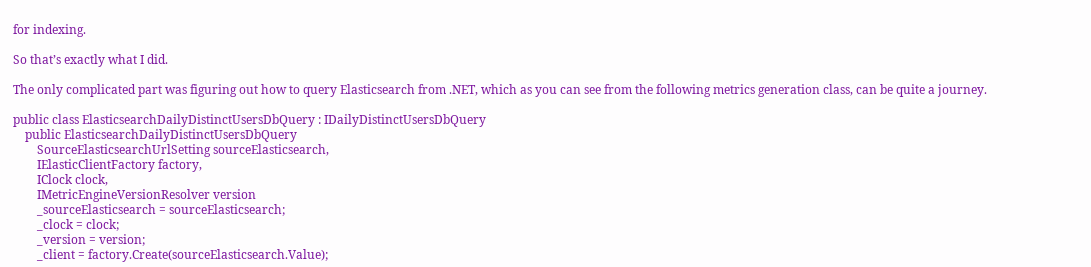for indexing.

So that’s exactly what I did.

The only complicated part was figuring out how to query Elasticsearch from .NET, which as you can see from the following metrics generation class, can be quite a journey.

public class ElasticsearchDailyDistinctUsersDbQuery : IDailyDistinctUsersDbQuery
    public ElasticsearchDailyDistinctUsersDbQuery
        SourceElasticsearchUrlSetting sourceElasticsearch,
        IElasticClientFactory factory,
        IClock clock,
        IMetricEngineVersionResolver version
        _sourceElasticsearch = sourceElasticsearch;
        _clock = clock;
        _version = version;
        _client = factory.Create(sourceElasticsearch.Value);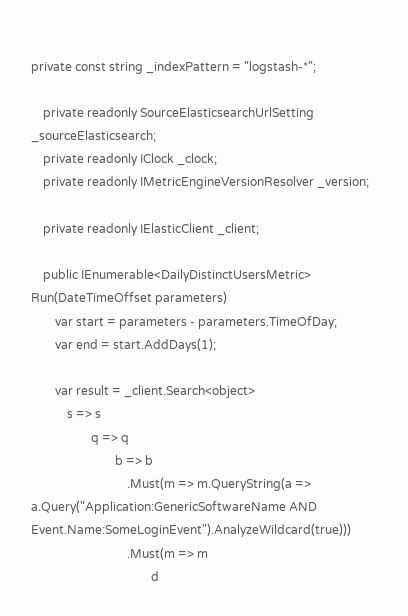private const string _indexPattern = "logstash-*";

    private readonly SourceElasticsearchUrlSetting _sourceElasticsearch;
    private readonly IClock _clock;
    private readonly IMetricEngineVersionResolver _version;

    private readonly IElasticClient _client;

    public IEnumerable<DailyDistinctUsersMetric> Run(DateTimeOffset parameters)
        var start = parameters - parameters.TimeOfDay;
        var end = start.AddDays(1);

        var result = _client.Search<object>
            s => s
                    q => q
                            b => b
                                .Must(m => m.QueryString(a => a.Query("Application:GenericSoftwareName AND Event.Name:SomeLoginEvent").AnalyzeWildcard(true)))
                                .Must(m => m
                                        d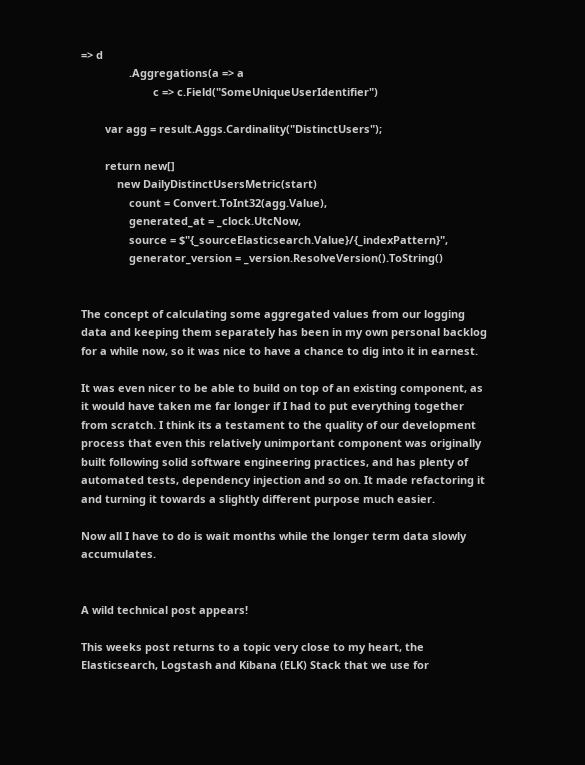=> d
                .Aggregations(a => a
                        c => c.Field("SomeUniqueUserIdentifier")

        var agg = result.Aggs.Cardinality("DistinctUsers");

        return new[]
            new DailyDistinctUsersMetric(start)
                count = Convert.ToInt32(agg.Value),
                generated_at = _clock.UtcNow,
                source = $"{_sourceElasticsearch.Value}/{_indexPattern}",
                generator_version = _version.ResolveVersion().ToString()


The concept of calculating some aggregated values from our logging data and keeping them separately has been in my own personal backlog for a while now, so it was nice to have a chance to dig into it in earnest.

It was even nicer to be able to build on top of an existing component, as it would have taken me far longer if I had to put everything together from scratch. I think its a testament to the quality of our development process that even this relatively unimportant component was originally built following solid software engineering practices, and has plenty of automated tests, dependency injection and so on. It made refactoring it and turning it towards a slightly different purpose much easier.

Now all I have to do is wait months while the longer term data slowly accumulates.


A wild technical post appears!

This weeks post returns to a topic very close to my heart, the Elasticsearch, Logstash and Kibana (ELK) Stack that we use for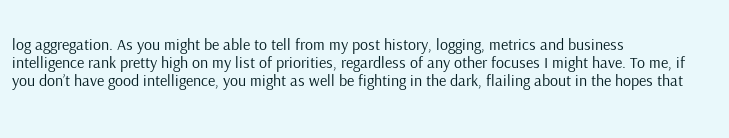log aggregation. As you might be able to tell from my post history, logging, metrics and business intelligence rank pretty high on my list of priorities, regardless of any other focuses I might have. To me, if you don’t have good intelligence, you might as well be fighting in the dark, flailing about in the hopes that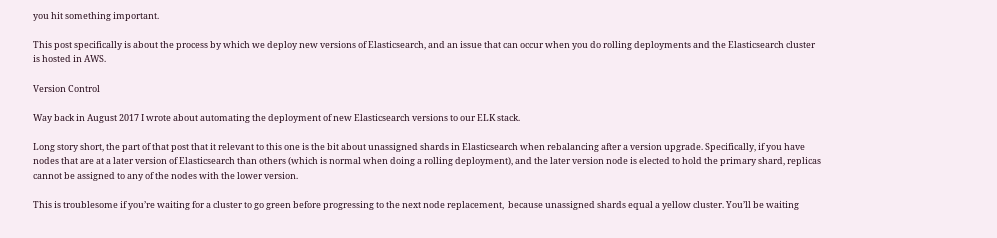you hit something important.

This post specifically is about the process by which we deploy new versions of Elasticsearch, and an issue that can occur when you do rolling deployments and the Elasticsearch cluster is hosted in AWS.

Version Control

Way back in August 2017 I wrote about automating the deployment of new Elasticsearch versions to our ELK stack.

Long story short, the part of that post that it relevant to this one is the bit about unassigned shards in Elasticsearch when rebalancing after a version upgrade. Specifically, if you have nodes that are at a later version of Elasticsearch than others (which is normal when doing a rolling deployment), and the later version node is elected to hold the primary shard, replicas cannot be assigned to any of the nodes with the lower version.

This is troublesome if you’re waiting for a cluster to go green before progressing to the next node replacement,  because unassigned shards equal a yellow cluster. You’ll be waiting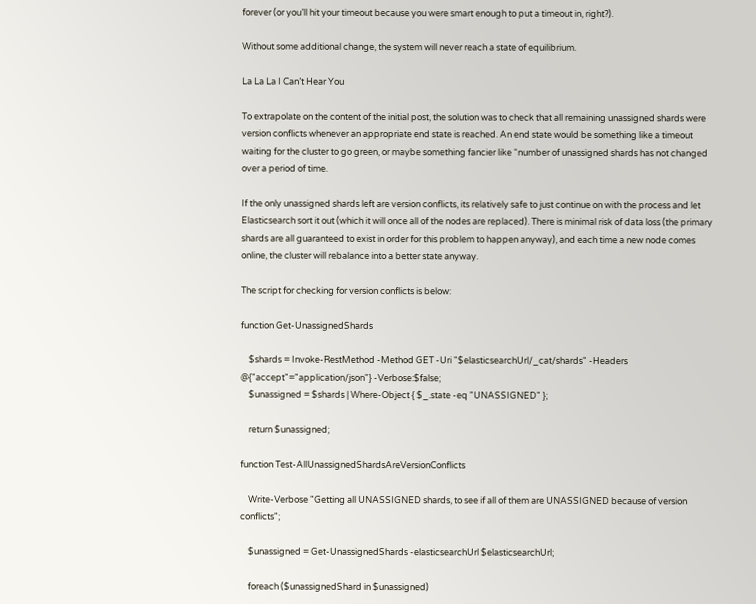forever (or you’ll hit your timeout because you were smart enough to put a timeout in, right?).

Without some additional change, the system will never reach a state of equilibrium.

La La La I Can’t Hear You

To extrapolate on the content of the initial post, the solution was to check that all remaining unassigned shards were version conflicts whenever an appropriate end state is reached. An end state would be something like a timeout waiting for the cluster to go green, or maybe something fancier like “number of unassigned shards has not changed over a period of time.

If the only unassigned shards left are version conflicts, its relatively safe to just continue on with the process and let Elasticsearch sort it out (which it will once all of the nodes are replaced). There is minimal risk of data loss (the primary shards are all guaranteed to exist in order for this problem to happen anyway), and each time a new node comes online, the cluster will rebalance into a better state anyway.

The script for checking for version conflicts is below:

function Get-UnassignedShards

    $shards = Invoke-RestMethod -Method GET -Uri "$elasticsearchUrl/_cat/shards" -Headers @{"accept"="application/json"} -Verbose:$false;
    $unassigned = $shards | Where-Object { $_.state -eq "UNASSIGNED" };

    return $unassigned;

function Test-AllUnassignedShardsAreVersionConflicts

    Write-Verbose "Getting all UNASSIGNED shards, to see if all of them are UNASSIGNED because of version conflicts";

    $unassigned = Get-UnassignedShards -elasticsearchUrl $elasticsearchUrl;

    foreach ($unassignedShard in $unassigned)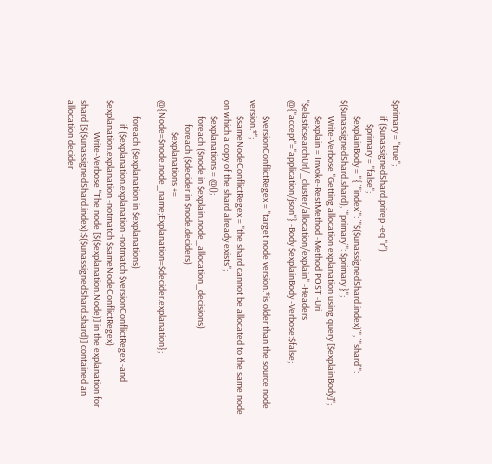$primary = "true";
        if ($unassignedShard.prirep -eq "r")
            $primary = "false";
        $explainBody = "{ `"index`": `"$($unassignedShard.index)`", `"shard`": $($unassignedShard.shard), `"primary`": $primary }";
        Write-Verbose "Getting allocation explanation using query [$explainBody]";
        $explain = Invoke-RestMethod -Method POST -Uri "$elasticsearchUrl/_cluster/allocation/explain" -Headers @{"accept"="application/json"} -Body $explainBody -Verbose:$false;

        $versionConflictRegex = "target node version.*is older than the source node version.*";
        $sameNodeConflictRegex = "the shard cannot be allocated to the same node on which a copy of the shard already exists";
        $explanations = @();
        foreach ($node in $explain.node_allocation_decisions)
            foreach ($decider in $node.deciders)
                $explanations += @{Node=$node.node_name;Explanation=$decider.explanation};

        foreach ($explanation in $explanations)
            if ($explanation.explanation -notmatch $versionConflictRegex -and $explanation.explanation -notmatch $sameNodeConflictRegex)
                Write-Verbose "The node [$($explanation.Node)] in the explanation for shard [$($unassignedShard.index):$($unassignedShard.shard)] contained an allocation decider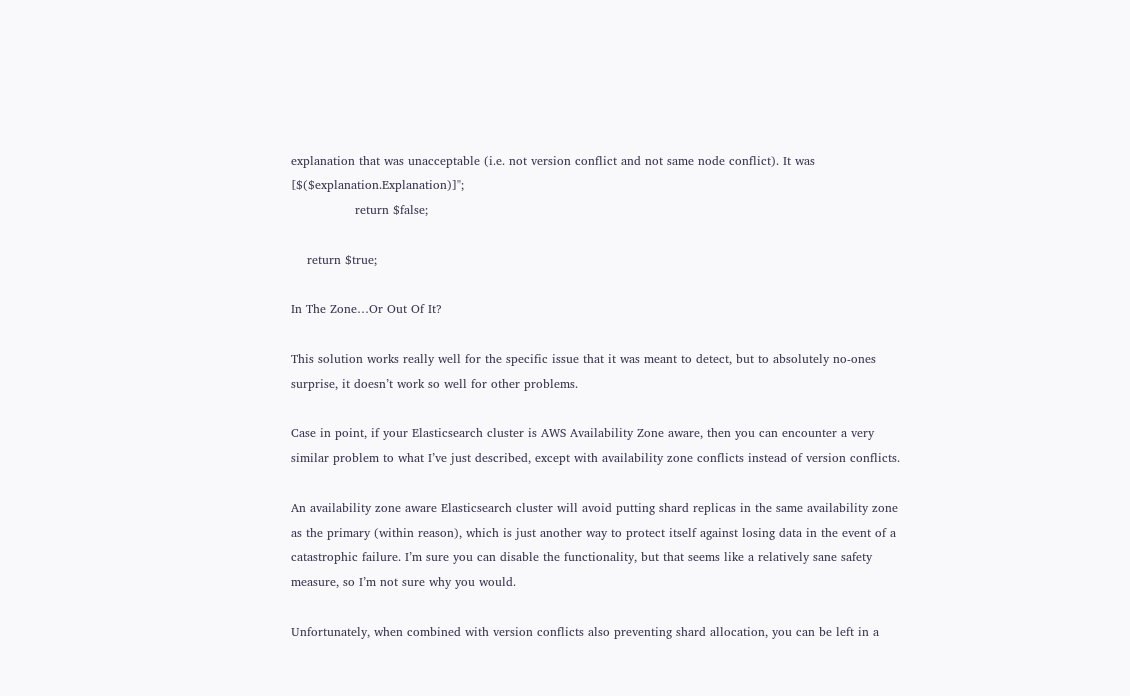explanation that was unacceptable (i.e. not version conflict and not same node conflict). It was [$($explanation.Explanation)]";
                return $false;

    return $true;

In The Zone…Or Out Of It?

This solution works really well for the specific issue that it was meant to detect, but to absolutely no-ones surprise, it doesn’t work so well for other problems.

Case in point, if your Elasticsearch cluster is AWS Availability Zone aware, then you can encounter a very similar problem to what I’ve just described, except with availability zone conflicts instead of version conflicts.

An availability zone aware Elasticsearch cluster will avoid putting shard replicas in the same availability zone as the primary (within reason), which is just another way to protect itself against losing data in the event of a catastrophic failure. I’m sure you can disable the functionality, but that seems like a relatively sane safety measure, so I’m not sure why you would.

Unfortunately, when combined with version conflicts also preventing shard allocation, you can be left in a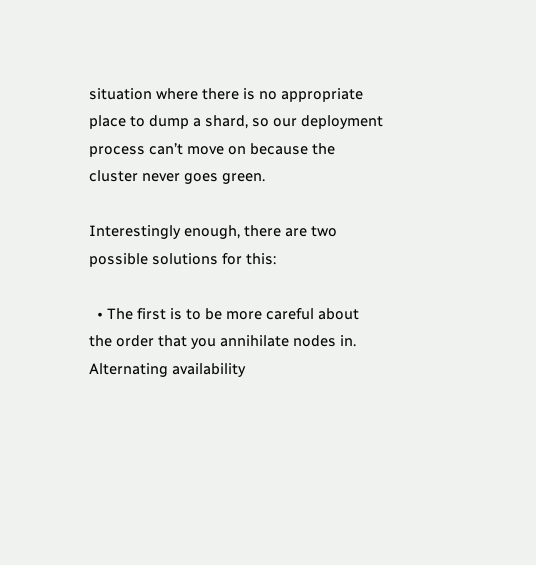situation where there is no appropriate place to dump a shard, so our deployment process can’t move on because the cluster never goes green.

Interestingly enough, there are two possible solutions for this:

  • The first is to be more careful about the order that you annihilate nodes in. Alternating availability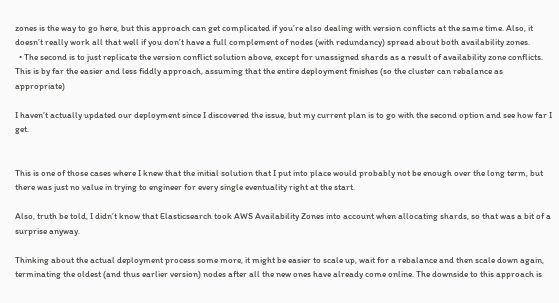zones is the way to go here, but this approach can get complicated if you’re also dealing with version conflicts at the same time. Also, it doesn’t really work all that well if you don’t have a full complement of nodes (with redundancy) spread about both availability zones.
  • The second is to just replicate the version conflict solution above, except for unassigned shards as a result of availability zone conflicts. This is by far the easier and less fiddly approach, assuming that the entire deployment finishes (so the cluster can rebalance as appropriate)

I haven’t actually updated our deployment since I discovered the issue, but my current plan is to go with the second option and see how far I get.


This is one of those cases where I knew that the initial solution that I put into place would probably not be enough over the long term, but there was just no value in trying to engineer for every single eventuality right at the start.

Also, truth be told, I didn’t know that Elasticsearch took AWS Availability Zones into account when allocating shards, so that was a bit of a surprise anyway.

Thinking about the actual deployment process some more, it might be easier to scale up, wait for a rebalance and then scale down again, terminating the oldest (and thus earlier version) nodes after all the new ones have already come online. The downside to this approach is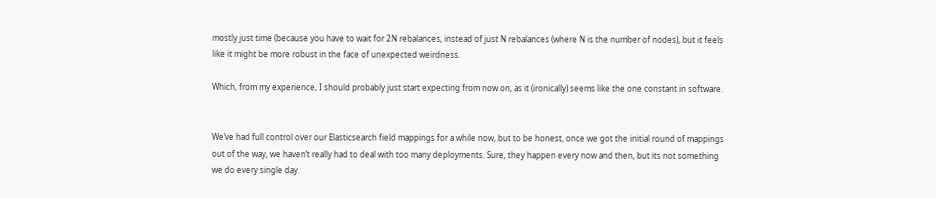mostly just time (because you have to wait for 2N rebalances, instead of just N rebalances (where N is the number of nodes), but it feels like it might be more robust in the face of unexpected weirdness.

Which, from my experience, I should probably just start expecting from now on, as it (ironically) seems like the one constant in software.


We’ve had full control over our Elasticsearch field mappings for a while now, but to be honest, once we got the initial round of mappings out of the way, we haven’t really had to deal with too many deployments. Sure, they happen every now and then, but its not something we do every single day.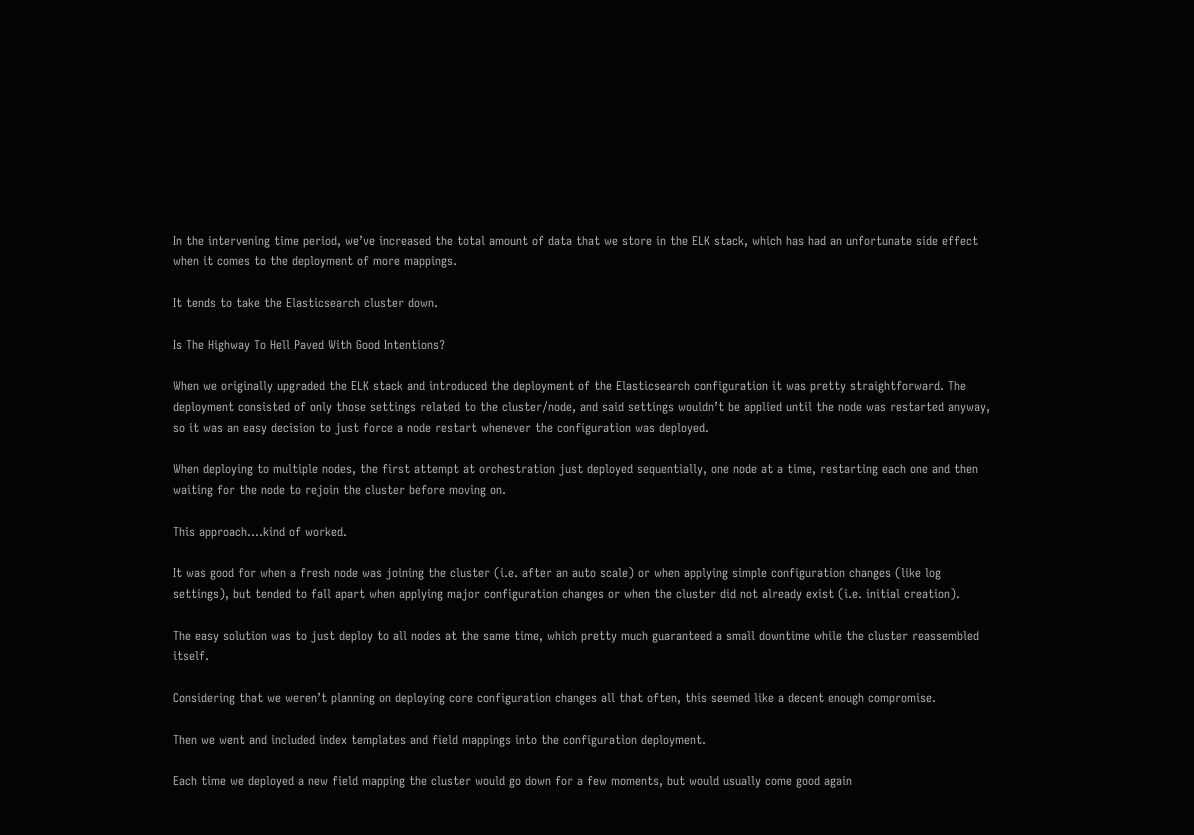In the intervening time period, we’ve increased the total amount of data that we store in the ELK stack, which has had an unfortunate side effect when it comes to the deployment of more mappings.

It tends to take the Elasticsearch cluster down.

Is The Highway To Hell Paved With Good Intentions?

When we originally upgraded the ELK stack and introduced the deployment of the Elasticsearch configuration it was pretty straightforward. The deployment consisted of only those settings related to the cluster/node, and said settings wouldn’t be applied until the node was restarted anyway, so it was an easy decision to just force a node restart whenever the configuration was deployed.

When deploying to multiple nodes, the first attempt at orchestration just deployed sequentially, one node at a time, restarting each one and then waiting for the node to rejoin the cluster before moving on.

This approach….kind of worked.

It was good for when a fresh node was joining the cluster (i.e. after an auto scale) or when applying simple configuration changes (like log settings), but tended to fall apart when applying major configuration changes or when the cluster did not already exist (i.e. initial creation).

The easy solution was to just deploy to all nodes at the same time, which pretty much guaranteed a small downtime while the cluster reassembled itself.

Considering that we weren’t planning on deploying core configuration changes all that often, this seemed like a decent enough compromise.

Then we went and included index templates and field mappings into the configuration deployment.

Each time we deployed a new field mapping the cluster would go down for a few moments, but would usually come good again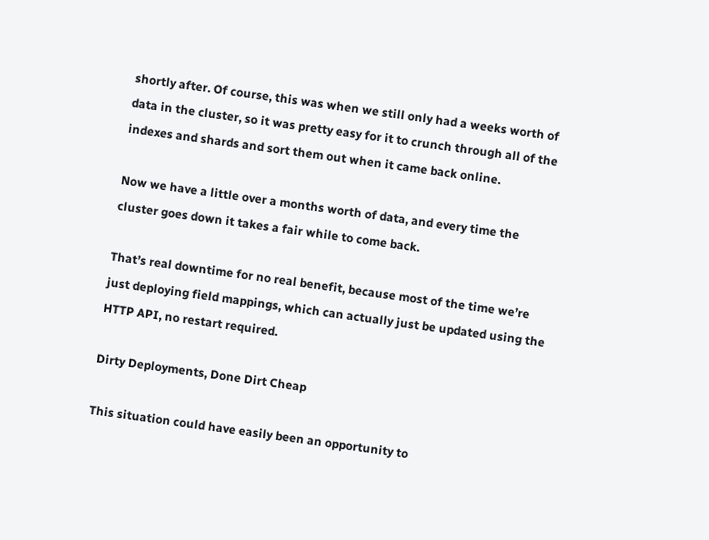shortly after. Of course, this was when we still only had a weeks worth of data in the cluster, so it was pretty easy for it to crunch through all of the indexes and shards and sort them out when it came back online.

Now we have a little over a months worth of data, and every time the cluster goes down it takes a fair while to come back.

That’s real downtime for no real benefit, because most of the time we’re just deploying field mappings, which can actually just be updated using the HTTP API, no restart required.

Dirty Deployments, Done Dirt Cheap

This situation could have easily been an opportunity to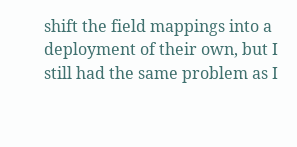shift the field mappings into a deployment of their own, but I still had the same problem as I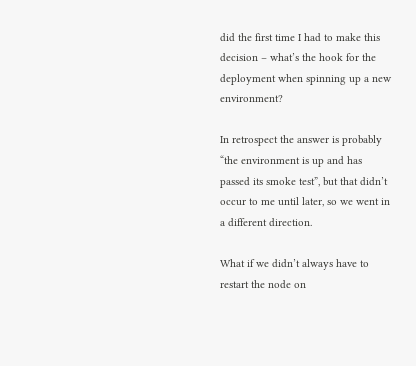did the first time I had to make this decision – what’s the hook for the deployment when spinning up a new environment?

In retrospect the answer is probably “the environment is up and has passed its smoke test”, but that didn’t occur to me until later, so we went in a different direction.

What if we didn’t always have to restart the node on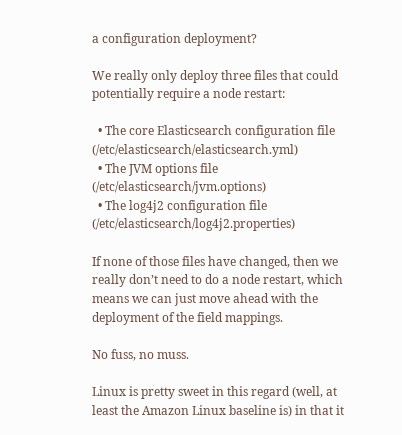a configuration deployment?

We really only deploy three files that could potentially require a node restart:

  • The core Elasticsearch configuration file (/etc/elasticsearch/elasticsearch.yml)
  • The JVM options file (/etc/elasticsearch/jvm.options)
  • The log4j2 configuration file (/etc/elasticsearch/log4j2.properties)

If none of those files have changed, then we really don’t need to do a node restart, which means we can just move ahead with the deployment of the field mappings.

No fuss, no muss.

Linux is pretty sweet in this regard (well, at least the Amazon Linux baseline is) in that it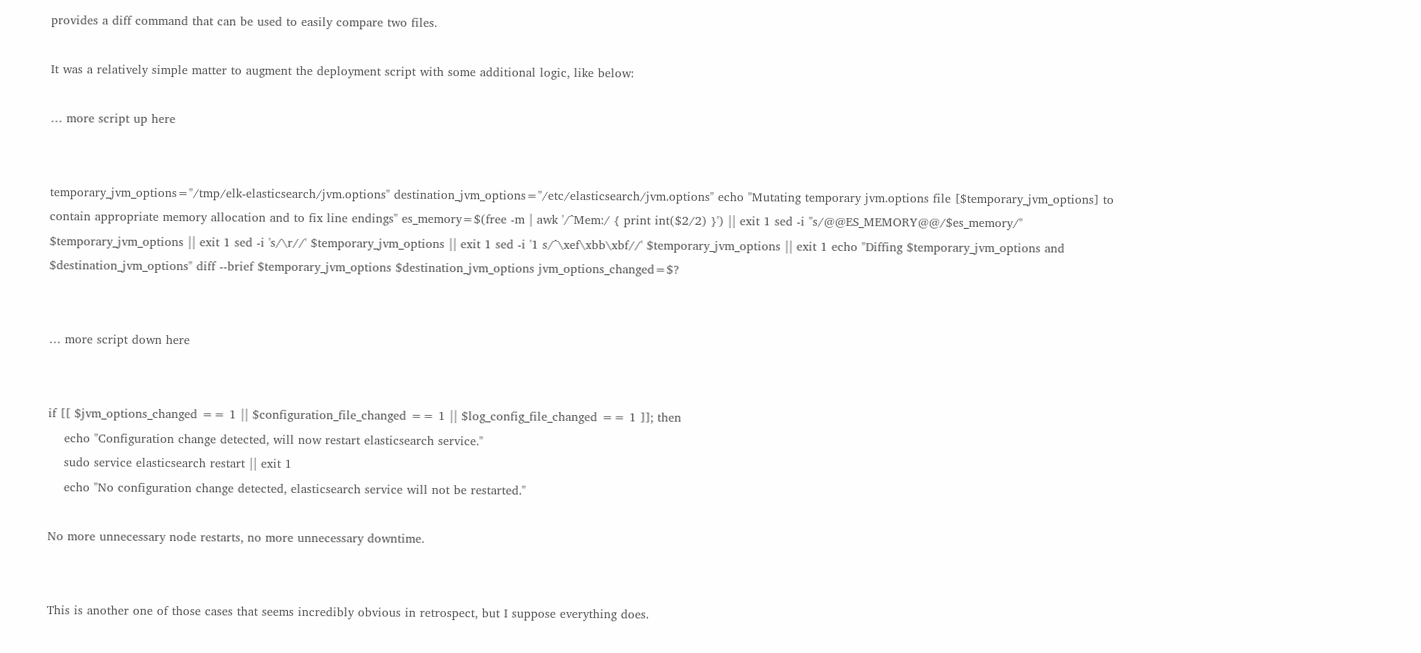provides a diff command that can be used to easily compare two files.

It was a relatively simple matter to augment the deployment script with some additional logic, like below:

… more script up here


temporary_jvm_options="/tmp/elk-elasticsearch/jvm.options" destination_jvm_options="/etc/elasticsearch/jvm.options" echo "Mutating temporary jvm.options file [$temporary_jvm_options] to contain appropriate memory allocation and to fix line endings" es_memory=$(free -m | awk '/^Mem:/ { print int($2/2) }') || exit 1 sed -i "s/@@ES_MEMORY@@/$es_memory/" $temporary_jvm_options || exit 1 sed -i 's/\r//' $temporary_jvm_options || exit 1 sed -i '1 s/^\xef\xbb\xbf//' $temporary_jvm_options || exit 1 echo "Diffing $temporary_jvm_options and $destination_jvm_options" diff --brief $temporary_jvm_options $destination_jvm_options jvm_options_changed=$?


… more script down here


if [[ $jvm_options_changed == 1 || $configuration_file_changed == 1 || $log_config_file_changed == 1 ]]; then
    echo "Configuration change detected, will now restart elasticsearch service."
    sudo service elasticsearch restart || exit 1
    echo "No configuration change detected, elasticsearch service will not be restarted."

No more unnecessary node restarts, no more unnecessary downtime.


This is another one of those cases that seems incredibly obvious in retrospect, but I suppose everything does.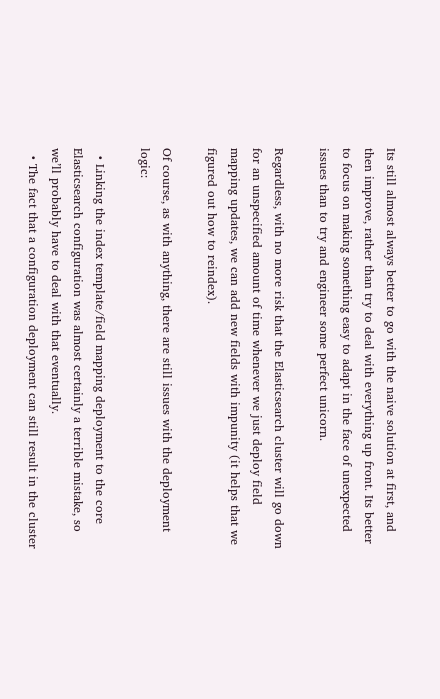Its still almost always better to go with the naive solution at first, and then improve, rather than try to deal with everything up front. Its better to focus on making something easy to adapt in the face of unexpected issues than to try and engineer some perfect unicorn.

Regardless, with no more risk that the Elasticsearch cluster will go down for an unspecified amount of time whenever we just deploy field mapping updates, we can add new fields with impunity (it helps that we figured out how to reindex).

Of course, as with anything, there are still issues with the deployment logic:

  • Linking the index template/field mapping deployment to the core Elasticsearch configuration was almost certainly a terrible mistake, so we’ll probably have to deal with that eventually.
  • The fact that a configuration deployment can still result in the cluster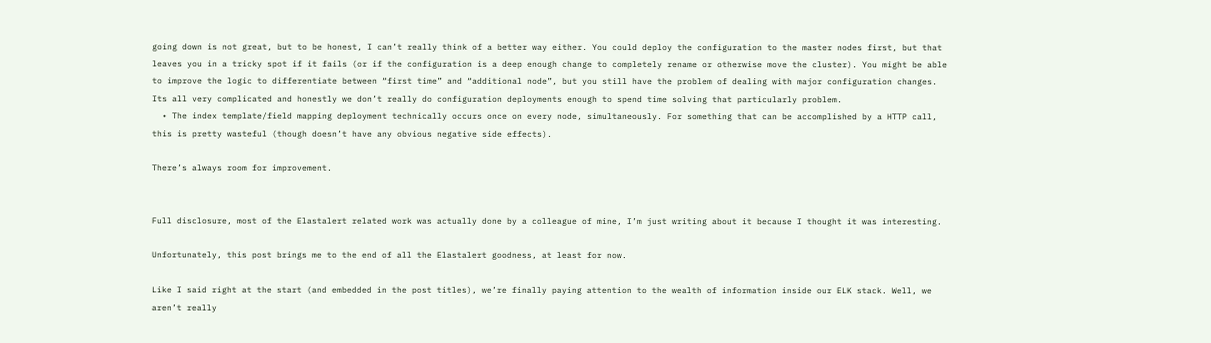going down is not great, but to be honest, I can’t really think of a better way either. You could deploy the configuration to the master nodes first, but that leaves you in a tricky spot if it fails (or if the configuration is a deep enough change to completely rename or otherwise move the cluster). You might be able to improve the logic to differentiate between “first time” and “additional node”, but you still have the problem of dealing with major configuration changes. Its all very complicated and honestly we don’t really do configuration deployments enough to spend time solving that particularly problem.
  • The index template/field mapping deployment technically occurs once on every node, simultaneously. For something that can be accomplished by a HTTP call, this is pretty wasteful (though doesn’t have any obvious negative side effects).

There’s always room for improvement.


Full disclosure, most of the Elastalert related work was actually done by a colleague of mine, I’m just writing about it because I thought it was interesting.

Unfortunately, this post brings me to the end of all the Elastalert goodness, at least for now.

Like I said right at the start (and embedded in the post titles), we’re finally paying attention to the wealth of information inside our ELK stack. Well, we aren’t really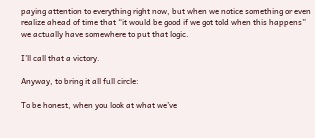paying attention to everything right now, but when we notice something or even realize ahead of time that “it would be good if we got told when this happens” we actually have somewhere to put that logic.

I’ll call that a victory.

Anyway, to bring it all full circle:

To be honest, when you look at what we’ve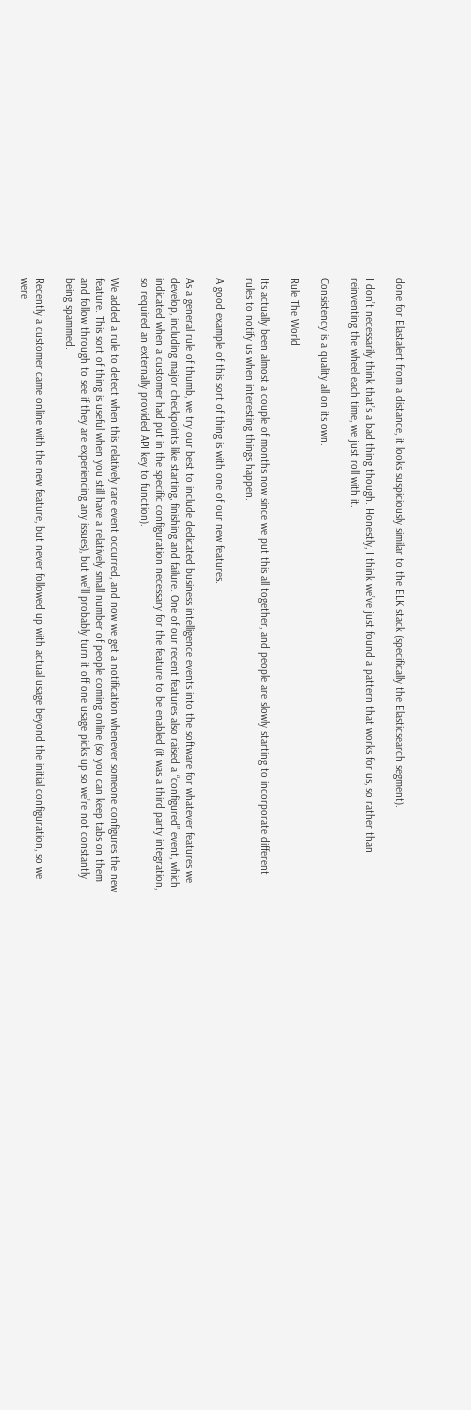done for Elastalert from a distance, it looks suspiciously similar to the ELK stack (specifically the Elasticsearch segment).

I don’t necessarily think that’s a bad thing though. Honestly, I think we’ve just found a pattern that works for us, so rather than reinventing the wheel each time, we just roll with it.

Consistency is a quality all on its own.

Rule The World

Its actually been almost a couple of months now since we put this all together, and people are slowly starting to incorporate different rules to notify us when interesting things happen.

A good example of this sort of thing is with one of our new features.

As a general rule of thumb, we try our best to include dedicated business intelligence events into the software for whatever features we develop, including major checkpoints like starting, finishing and failure. One of our recent features also raised a “configured” event, which indicated when a customer had put in the specific configuration necessary for the feature to be enabled (it was a third party integration, so required an externally provided API key to function).

We added a rule to detect when this relatively rare event occurred, and now we get a notification whenever someone configures the new feature. This sort of thing is useful when you still have a relatively small number of people coming online (so you can keep tabs on them and follow through to see if they are experiencing any issues), but we’ll probably turn it off one usage picks up so we’re not constantly being spammed.

Recently a customer came online with the new feature, but never followed up with actual usage beyond the initial configuration, so we were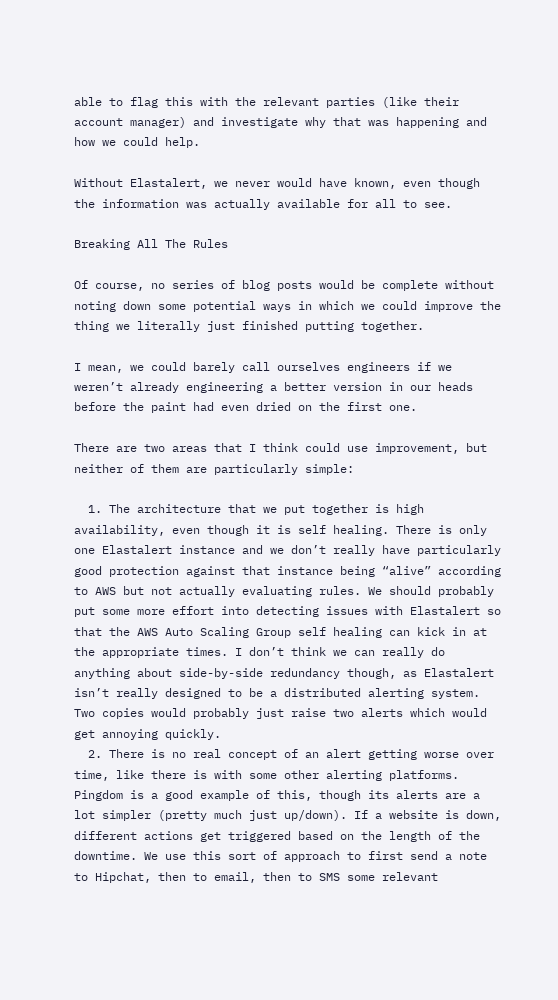able to flag this with the relevant parties (like their account manager) and investigate why that was happening and how we could help.

Without Elastalert, we never would have known, even though the information was actually available for all to see.

Breaking All The Rules

Of course, no series of blog posts would be complete without noting down some potential ways in which we could improve the thing we literally just finished putting together.

I mean, we could barely call ourselves engineers if we weren’t already engineering a better version in our heads before the paint had even dried on the first one.

There are two areas that I think could use improvement, but neither of them are particularly simple:

  1. The architecture that we put together is high availability, even though it is self healing. There is only one Elastalert instance and we don’t really have particularly good protection against that instance being “alive” according to AWS but not actually evaluating rules. We should probably put some more effort into detecting issues with Elastalert so that the AWS Auto Scaling Group self healing can kick in at the appropriate times. I don’t think we can really do anything about side-by-side redundancy though, as Elastalert isn’t really designed to be a distributed alerting system. Two copies would probably just raise two alerts which would get annoying quickly.
  2. There is no real concept of an alert getting worse over time, like there is with some other alerting platforms. Pingdom is a good example of this, though its alerts are a lot simpler (pretty much just up/down). If a website is down, different actions get triggered based on the length of the downtime. We use this sort of approach to first send a note to Hipchat, then to email, then to SMS some relevant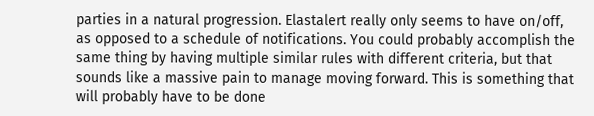parties in a natural progression. Elastalert really only seems to have on/off, as opposed to a schedule of notifications. You could probably accomplish the same thing by having multiple similar rules with different criteria, but that sounds like a massive pain to manage moving forward. This is something that will probably have to be done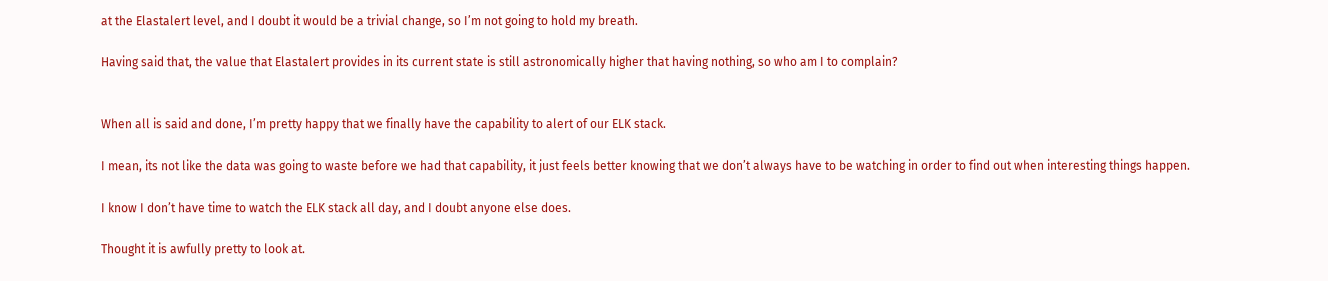at the Elastalert level, and I doubt it would be a trivial change, so I’m not going to hold my breath.

Having said that, the value that Elastalert provides in its current state is still astronomically higher that having nothing, so who am I to complain?


When all is said and done, I’m pretty happy that we finally have the capability to alert of our ELK stack.

I mean, its not like the data was going to waste before we had that capability, it just feels better knowing that we don’t always have to be watching in order to find out when interesting things happen.

I know I don’t have time to watch the ELK stack all day, and I doubt anyone else does.

Thought it is awfully pretty to look at.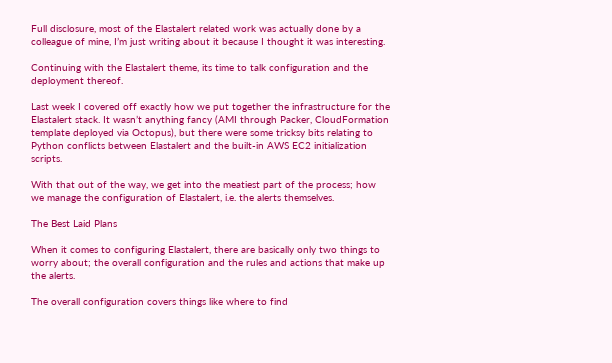Full disclosure, most of the Elastalert related work was actually done by a colleague of mine, I’m just writing about it because I thought it was interesting.

Continuing with the Elastalert theme, its time to talk configuration and the deployment thereof.

Last week I covered off exactly how we put together the infrastructure for the Elastalert stack. It wasn’t anything fancy (AMI through Packer, CloudFormation template deployed via Octopus), but there were some tricksy bits relating to Python conflicts between Elastalert and the built-in AWS EC2 initialization scripts.

With that out of the way, we get into the meatiest part of the process; how we manage the configuration of Elastalert, i.e. the alerts themselves.

The Best Laid Plans

When it comes to configuring Elastalert, there are basically only two things to worry about; the overall configuration and the rules and actions that make up the alerts.

The overall configuration covers things like where to find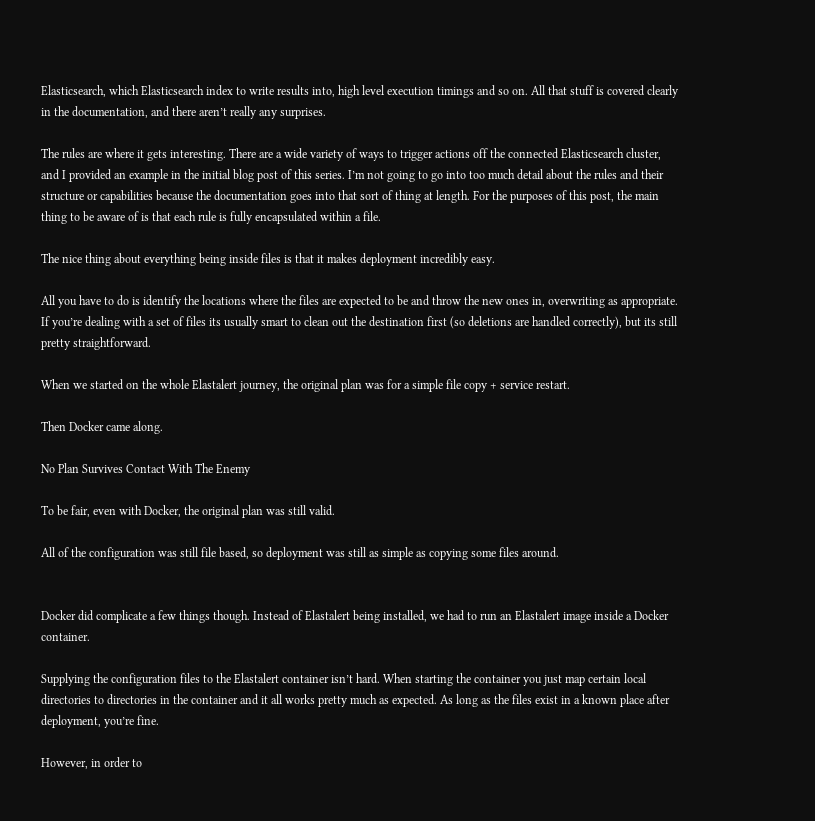Elasticsearch, which Elasticsearch index to write results into, high level execution timings and so on. All that stuff is covered clearly in the documentation, and there aren’t really any surprises.

The rules are where it gets interesting. There are a wide variety of ways to trigger actions off the connected Elasticsearch cluster, and I provided an example in the initial blog post of this series. I’m not going to go into too much detail about the rules and their structure or capabilities because the documentation goes into that sort of thing at length. For the purposes of this post, the main thing to be aware of is that each rule is fully encapsulated within a file.

The nice thing about everything being inside files is that it makes deployment incredibly easy.

All you have to do is identify the locations where the files are expected to be and throw the new ones in, overwriting as appropriate. If you’re dealing with a set of files its usually smart to clean out the destination first (so deletions are handled correctly), but its still pretty straightforward.

When we started on the whole Elastalert journey, the original plan was for a simple file copy + service restart.

Then Docker came along.

No Plan Survives Contact With The Enemy

To be fair, even with Docker, the original plan was still valid.

All of the configuration was still file based, so deployment was still as simple as copying some files around.


Docker did complicate a few things though. Instead of Elastalert being installed, we had to run an Elastalert image inside a Docker container.

Supplying the configuration files to the Elastalert container isn’t hard. When starting the container you just map certain local directories to directories in the container and it all works pretty much as expected. As long as the files exist in a known place after deployment, you’re fine.

However, in order to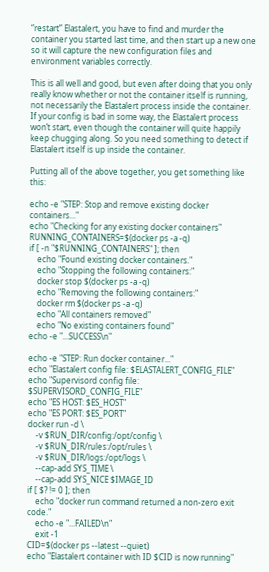“restart” Elastalert, you have to find and murder the container you started last time, and then start up a new one so it will capture the new configuration files and environment variables correctly.

This is all well and good, but even after doing that you only really know whether or not the container itself is running, not necessarily the Elastalert process inside the container. If your config is bad in some way, the Elastalert process won’t start, even though the container will quite happily keep chugging along. So you need something to detect if Elastalert itself is up inside the container.

Putting all of the above together, you get something like this:

echo -e "STEP: Stop and remove existing docker containers..."
echo "Checking for any existing docker containers"
RUNNING_CONTAINERS=$(docker ps -a -q)
if [ -n "$RUNNING_CONTAINERS" ]; then
    echo "Found existing docker containers."
    echo "Stopping the following containers:"
    docker stop $(docker ps -a -q)
    echo "Removing the following containers:"
    docker rm $(docker ps -a -q)
    echo "All containers removed"
    echo "No existing containers found"
echo -e "...SUCCESS\n"

echo -e "STEP: Run docker container..."
echo "Elastalert config file: $ELASTALERT_CONFIG_FILE"
echo "Supervisord config file: $SUPERVISORD_CONFIG_FILE"
echo "ES HOST: $ES_HOST"
echo "ES PORT: $ES_PORT"
docker run -d \
    -v $RUN_DIR/config:/opt/config \
    -v $RUN_DIR/rules:/opt/rules \
    -v $RUN_DIR/logs:/opt/logs \
    --cap-add SYS_TIME \
    --cap-add SYS_NICE $IMAGE_ID
if [ $? != 0 ]; then
    echo "docker run command returned a non-zero exit code."
    echo -e "...FAILED\n"
    exit -1
CID=$(docker ps --latest --quiet)
echo "Elastalert container with ID $CID is now running"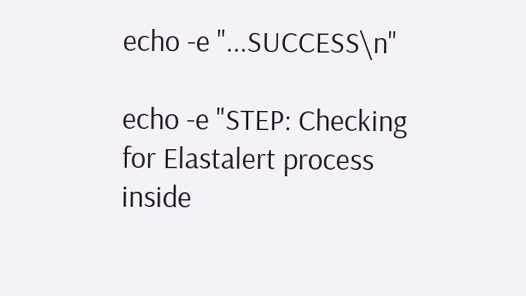echo -e "...SUCCESS\n"

echo -e "STEP: Checking for Elastalert process inside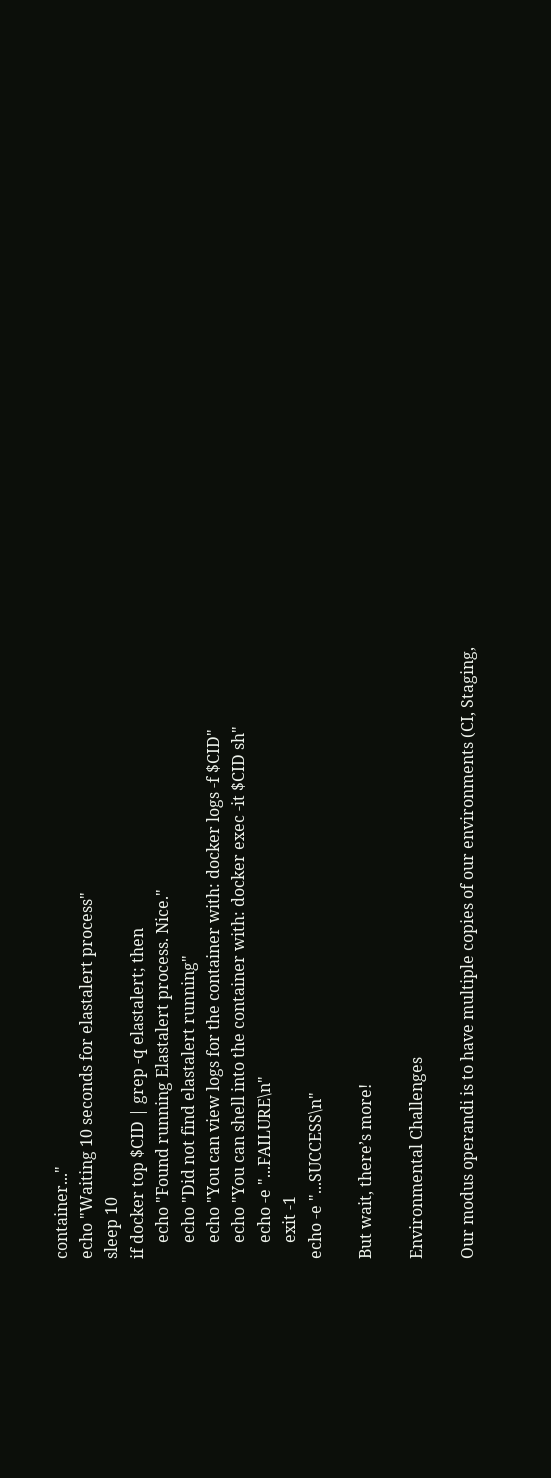container..."
echo "Waiting 10 seconds for elastalert process"
sleep 10
if docker top $CID | grep -q elastalert; then
    echo "Found running Elastalert process. Nice."
    echo "Did not find elastalert running"
    echo "You can view logs for the container with: docker logs -f $CID"
    echo "You can shell into the container with: docker exec -it $CID sh"
    echo -e "...FAILURE\n"
    exit -1
echo -e "...SUCCESS\n"

But wait, there’s more!

Environmental Challenges

Our modus operandi is to have multiple copies of our environments (CI, Staging,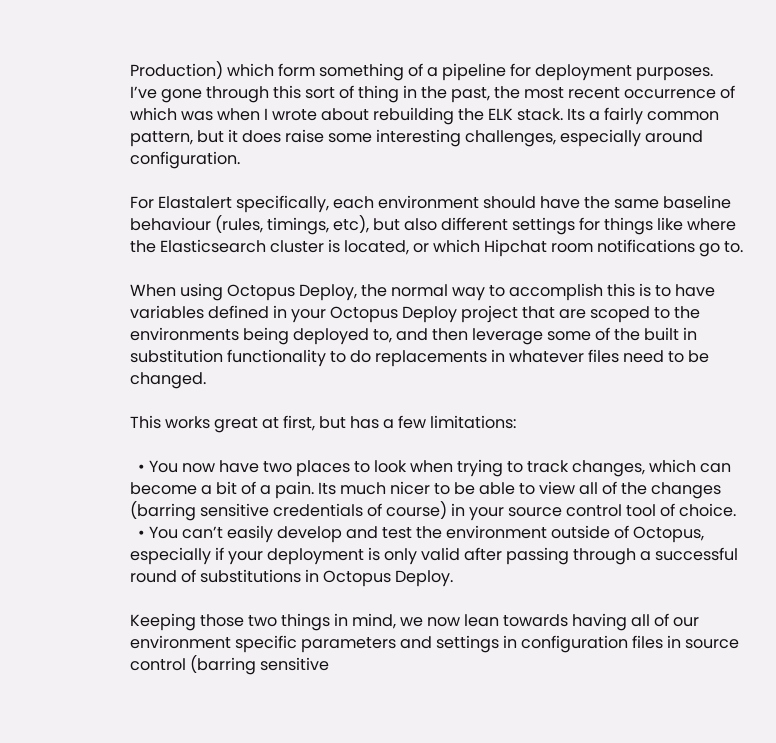Production) which form something of a pipeline for deployment purposes. I’ve gone through this sort of thing in the past, the most recent occurrence of which was when I wrote about rebuilding the ELK stack. Its a fairly common pattern, but it does raise some interesting challenges, especially around configuration.

For Elastalert specifically, each environment should have the same baseline behaviour (rules, timings, etc), but also different settings for things like where the Elasticsearch cluster is located, or which Hipchat room notifications go to.

When using Octopus Deploy, the normal way to accomplish this is to have variables defined in your Octopus Deploy project that are scoped to the environments being deployed to, and then leverage some of the built in substitution functionality to do replacements in whatever files need to be changed.

This works great at first, but has a few limitations:

  • You now have two places to look when trying to track changes, which can become a bit of a pain. Its much nicer to be able to view all of the changes (barring sensitive credentials of course) in your source control tool of choice.
  • You can’t easily develop and test the environment outside of Octopus, especially if your deployment is only valid after passing through a successful round of substitutions in Octopus Deploy.

Keeping those two things in mind, we now lean towards having all of our environment specific parameters and settings in configuration files in source control (barring sensitive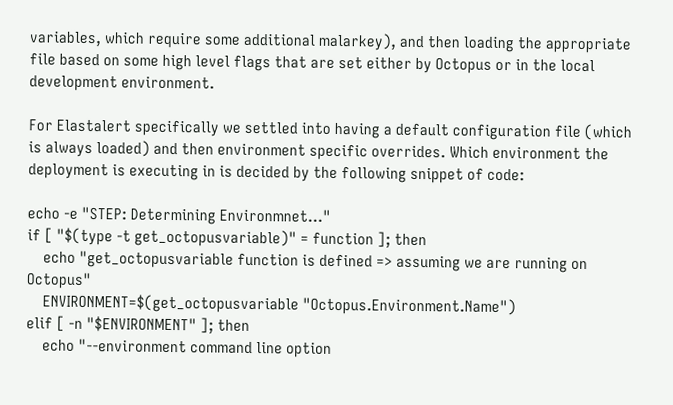variables, which require some additional malarkey), and then loading the appropriate file based on some high level flags that are set either by Octopus or in the local development environment.

For Elastalert specifically we settled into having a default configuration file (which is always loaded) and then environment specific overrides. Which environment the deployment is executing in is decided by the following snippet of code:

echo -e "STEP: Determining Environmnet..."
if [ "$(type -t get_octopusvariable)" = function ]; then
    echo "get_octopusvariable function is defined => assuming we are running on Octopus"
    ENVIRONMENT=$(get_octopusvariable "Octopus.Environment.Name")
elif [ -n "$ENVIRONMENT" ]; then
    echo "--environment command line option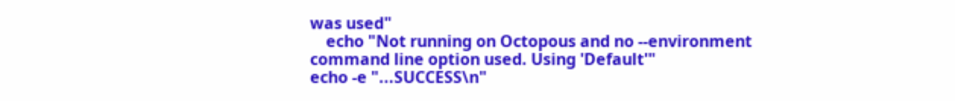was used"
    echo "Not running on Octopous and no --environment command line option used. Using 'Default'"
echo -e "...SUCCESS\n"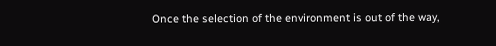Once the selection of the environment is out of the way,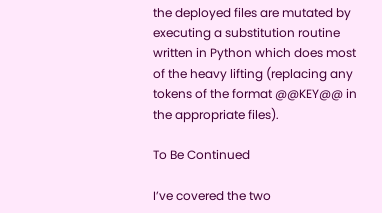the deployed files are mutated by executing a substitution routine written in Python which does most of the heavy lifting (replacing any tokens of the format @@KEY@@ in the appropriate files).

To Be Continued

I’ve covered the two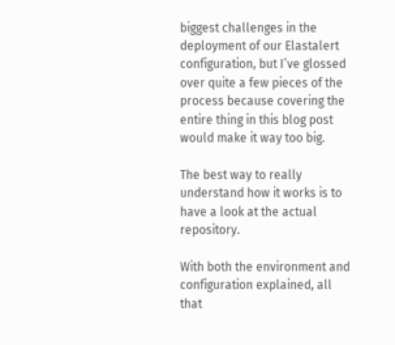biggest challenges in the deployment of our Elastalert configuration, but I’ve glossed over quite a few pieces of the process because covering the entire thing in this blog post would make it way too big.

The best way to really understand how it works is to have a look at the actual repository.

With both the environment and configuration explained, all that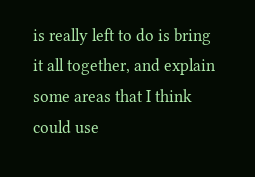is really left to do is bring it all together, and explain some areas that I think could use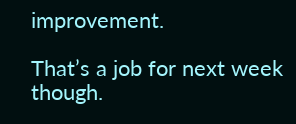improvement.

That’s a job for next week though.